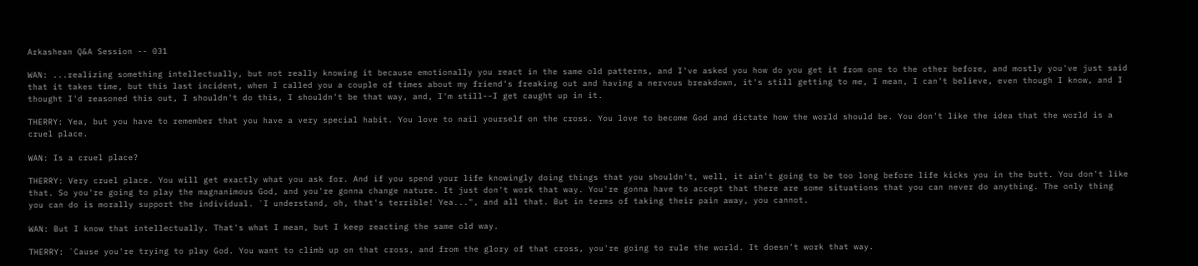Arkashean Q&A Session -- 031

WAN: ...realizing something intellectually, but not really knowing it because emotionally you react in the same old patterns, and I've asked you how do you get it from one to the other before, and mostly you've just said that it takes time, but this last incident, when I called you a couple of times about my friend's freaking out and having a nervous breakdown, it's still getting to me, I mean, I can't believe, even though I know, and I thought I'd reasoned this out, I shouldn't do this, I shouldn't be that way, and, I'm still--I get caught up in it.

THERRY: Yea, but you have to remember that you have a very special habit. You love to nail yourself on the cross. You love to become God and dictate how the world should be. You don't like the idea that the world is a cruel place.

WAN: Is a cruel place?

THERRY: Very cruel place. You will get exactly what you ask for. And if you spend your life knowingly doing things that you shouldn't, well, it ain't going to be too long before life kicks you in the butt. You don't like that. So you're going to play the magnanimous God, and you're gonna change nature. It just don't work that way. You're gonna have to accept that there are some situations that you can never do anything. The only thing you can do is morally support the individual. `I understand, oh, that's terrible! Yea...", and all that. But in terms of taking their pain away, you cannot.

WAN: But I know that intellectually. That's what I mean, but I keep reacting the same old way.

THERRY: `Cause you're trying to play God. You want to climb up on that cross, and from the glory of that cross, you're going to rule the world. It doesn't work that way.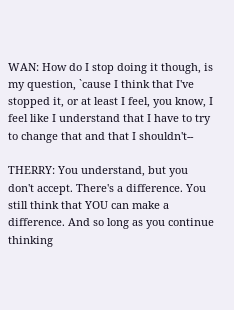WAN: How do I stop doing it though, is my question, `cause I think that I've stopped it, or at least I feel, you know, I feel like I understand that I have to try to change that and that I shouldn't--

THERRY: You understand, but you don't accept. There's a difference. You still think that YOU can make a difference. And so long as you continue thinking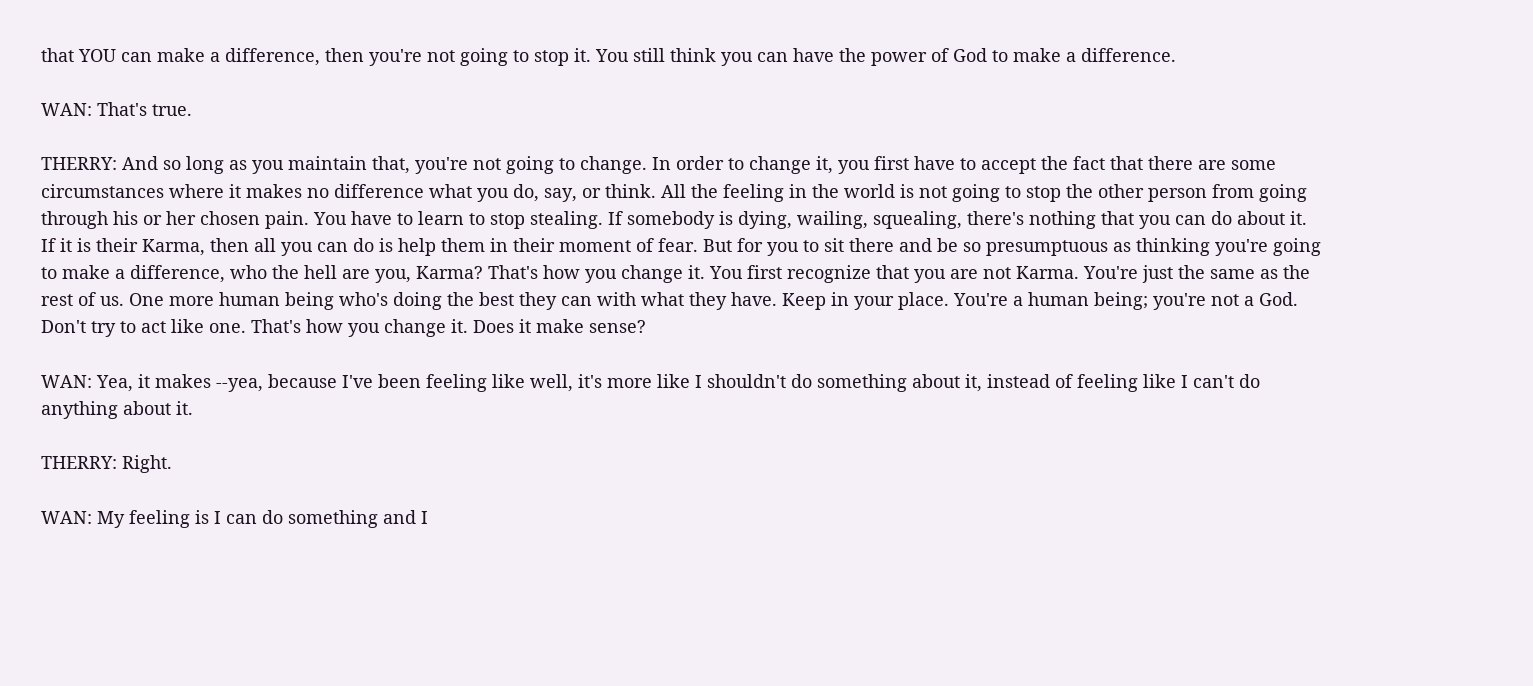that YOU can make a difference, then you're not going to stop it. You still think you can have the power of God to make a difference.

WAN: That's true.

THERRY: And so long as you maintain that, you're not going to change. In order to change it, you first have to accept the fact that there are some circumstances where it makes no difference what you do, say, or think. All the feeling in the world is not going to stop the other person from going through his or her chosen pain. You have to learn to stop stealing. If somebody is dying, wailing, squealing, there's nothing that you can do about it. If it is their Karma, then all you can do is help them in their moment of fear. But for you to sit there and be so presumptuous as thinking you're going to make a difference, who the hell are you, Karma? That's how you change it. You first recognize that you are not Karma. You're just the same as the rest of us. One more human being who's doing the best they can with what they have. Keep in your place. You're a human being; you're not a God. Don't try to act like one. That's how you change it. Does it make sense?

WAN: Yea, it makes --yea, because I've been feeling like well, it's more like I shouldn't do something about it, instead of feeling like I can't do anything about it.

THERRY: Right.

WAN: My feeling is I can do something and I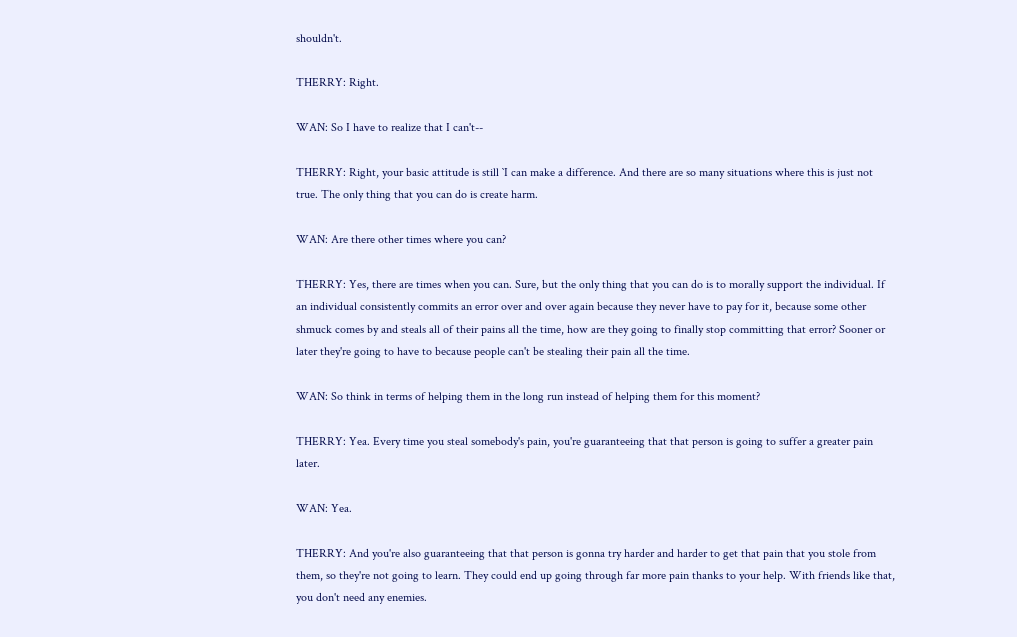shouldn't.

THERRY: Right.

WAN: So I have to realize that I can't--

THERRY: Right, your basic attitude is still `I can make a difference. And there are so many situations where this is just not true. The only thing that you can do is create harm.

WAN: Are there other times where you can?

THERRY: Yes, there are times when you can. Sure, but the only thing that you can do is to morally support the individual. If an individual consistently commits an error over and over again because they never have to pay for it, because some other shmuck comes by and steals all of their pains all the time, how are they going to finally stop committing that error? Sooner or later they're going to have to because people can't be stealing their pain all the time.

WAN: So think in terms of helping them in the long run instead of helping them for this moment?

THERRY: Yea. Every time you steal somebody's pain, you're guaranteeing that that person is going to suffer a greater pain later.

WAN: Yea.

THERRY: And you're also guaranteeing that that person is gonna try harder and harder to get that pain that you stole from them, so they're not going to learn. They could end up going through far more pain thanks to your help. With friends like that, you don't need any enemies.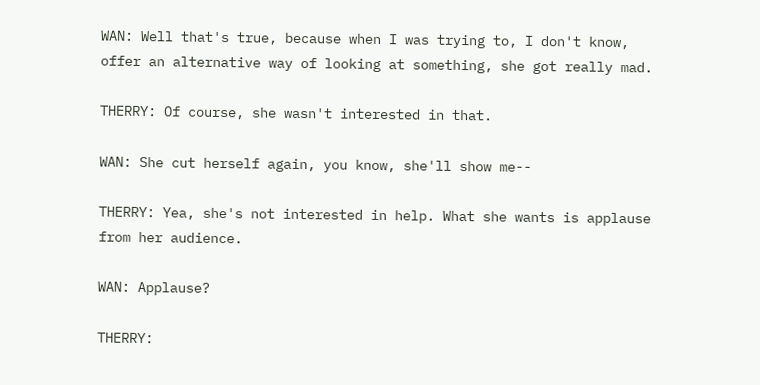WAN: Well that's true, because when I was trying to, I don't know, offer an alternative way of looking at something, she got really mad.

THERRY: Of course, she wasn't interested in that.

WAN: She cut herself again, you know, she'll show me--

THERRY: Yea, she's not interested in help. What she wants is applause from her audience.

WAN: Applause?

THERRY: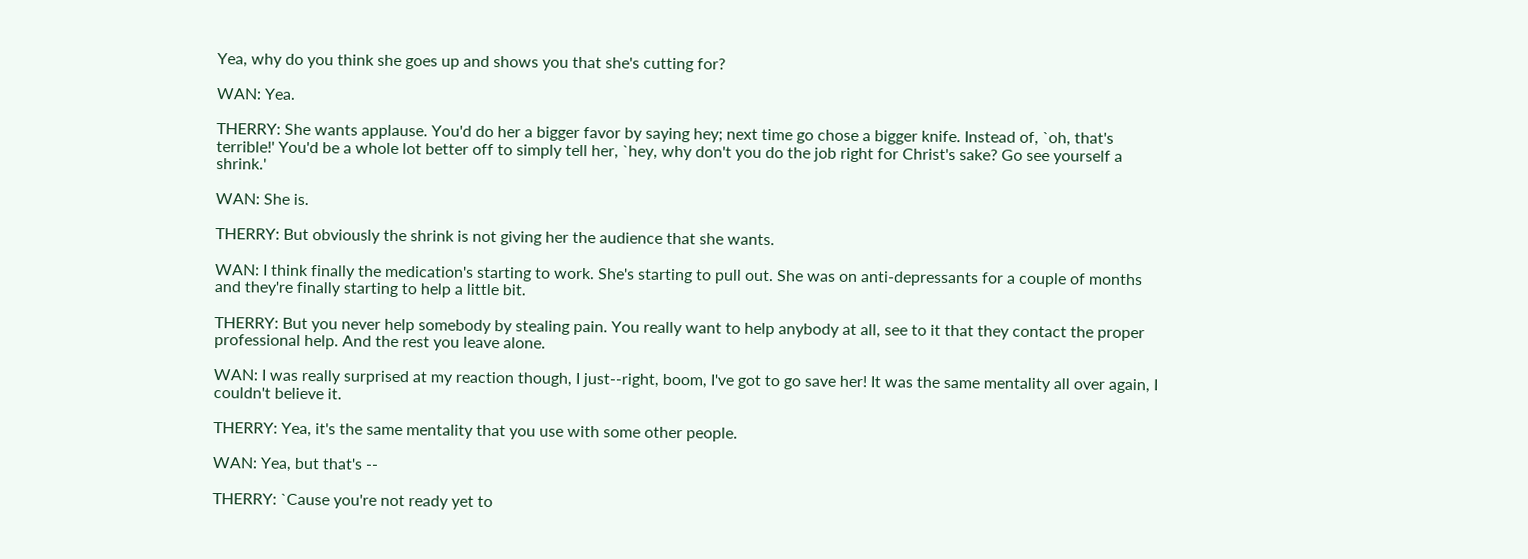Yea, why do you think she goes up and shows you that she's cutting for?

WAN: Yea.

THERRY: She wants applause. You'd do her a bigger favor by saying hey; next time go chose a bigger knife. Instead of, `oh, that's terrible!' You'd be a whole lot better off to simply tell her, `hey, why don't you do the job right for Christ's sake? Go see yourself a shrink.'

WAN: She is.

THERRY: But obviously the shrink is not giving her the audience that she wants.

WAN: I think finally the medication's starting to work. She's starting to pull out. She was on anti-depressants for a couple of months and they're finally starting to help a little bit.

THERRY: But you never help somebody by stealing pain. You really want to help anybody at all, see to it that they contact the proper professional help. And the rest you leave alone.

WAN: I was really surprised at my reaction though, I just--right, boom, I've got to go save her! It was the same mentality all over again, I couldn't believe it.

THERRY: Yea, it's the same mentality that you use with some other people.

WAN: Yea, but that's --

THERRY: `Cause you're not ready yet to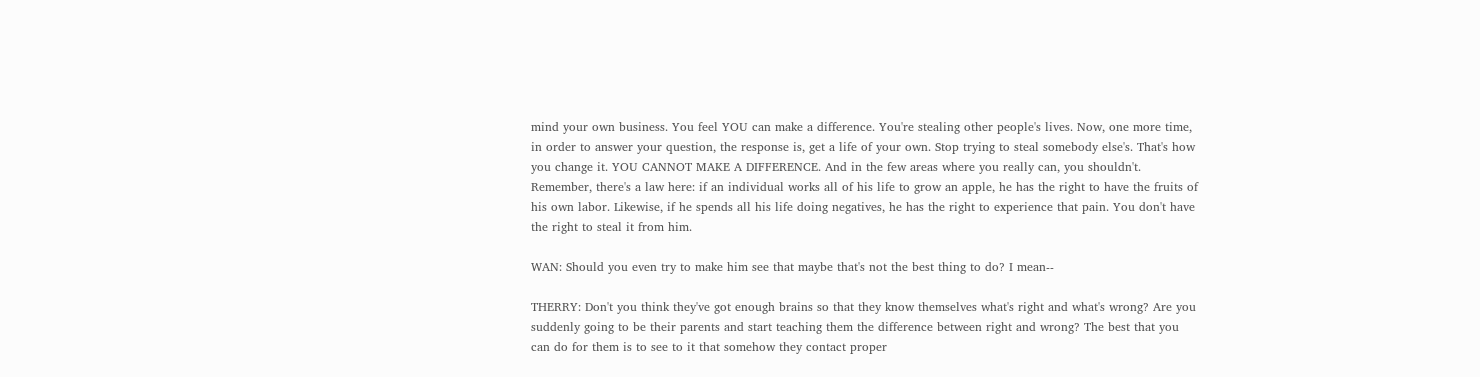mind your own business. You feel YOU can make a difference. You're stealing other people's lives. Now, one more time, in order to answer your question, the response is, get a life of your own. Stop trying to steal somebody else's. That's how you change it. YOU CANNOT MAKE A DIFFERENCE. And in the few areas where you really can, you shouldn't. Remember, there's a law here: if an individual works all of his life to grow an apple, he has the right to have the fruits of his own labor. Likewise, if he spends all his life doing negatives, he has the right to experience that pain. You don't have the right to steal it from him.

WAN: Should you even try to make him see that maybe that's not the best thing to do? I mean--

THERRY: Don't you think they've got enough brains so that they know themselves what's right and what's wrong? Are you suddenly going to be their parents and start teaching them the difference between right and wrong? The best that you can do for them is to see to it that somehow they contact proper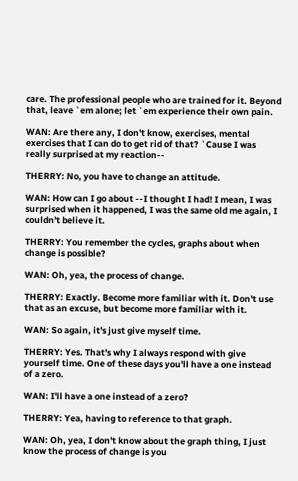care. The professional people who are trained for it. Beyond that, leave `em alone; let `em experience their own pain.

WAN: Are there any, I don't know, exercises, mental exercises that I can do to get rid of that? `Cause I was really surprised at my reaction--

THERRY: No, you have to change an attitude.

WAN: How can I go about --I thought I had! I mean, I was surprised when it happened, I was the same old me again, I couldn't believe it.

THERRY: You remember the cycles, graphs about when change is possible?

WAN: Oh, yea, the process of change.

THERRY: Exactly. Become more familiar with it. Don't use that as an excuse, but become more familiar with it.

WAN: So again, it's just give myself time.

THERRY: Yes. That's why I always respond with give yourself time. One of these days you'll have a one instead of a zero.

WAN: I'll have a one instead of a zero?

THERRY: Yea, having to reference to that graph.

WAN: Oh, yea, I don't know about the graph thing, I just know the process of change is you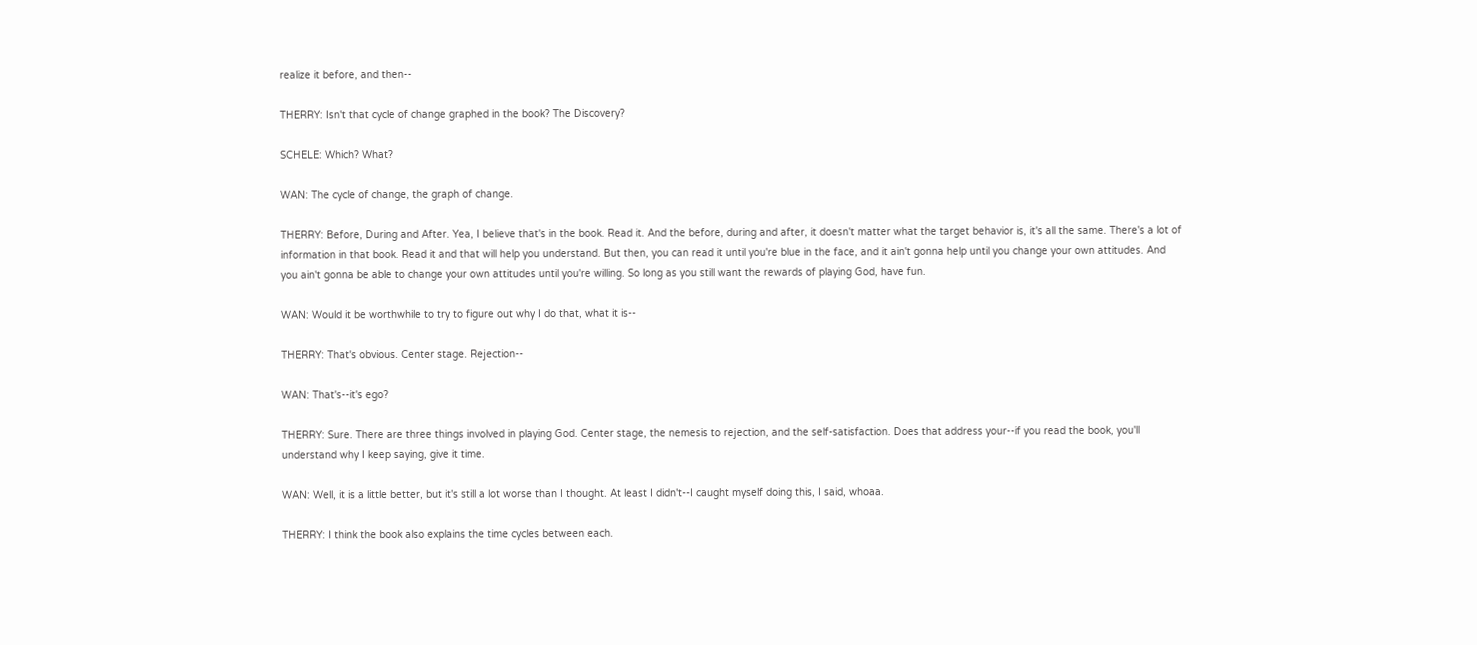realize it before, and then--

THERRY: Isn't that cycle of change graphed in the book? The Discovery?

SCHELE: Which? What?

WAN: The cycle of change, the graph of change.

THERRY: Before, During and After. Yea, I believe that's in the book. Read it. And the before, during and after, it doesn't matter what the target behavior is, it's all the same. There's a lot of information in that book. Read it and that will help you understand. But then, you can read it until you're blue in the face, and it ain't gonna help until you change your own attitudes. And you ain't gonna be able to change your own attitudes until you're willing. So long as you still want the rewards of playing God, have fun.

WAN: Would it be worthwhile to try to figure out why I do that, what it is--

THERRY: That's obvious. Center stage. Rejection--

WAN: That's--it's ego?

THERRY: Sure. There are three things involved in playing God. Center stage, the nemesis to rejection, and the self-satisfaction. Does that address your--if you read the book, you'll understand why I keep saying, give it time.

WAN: Well, it is a little better, but it's still a lot worse than I thought. At least I didn't--I caught myself doing this, I said, whoaa.

THERRY: I think the book also explains the time cycles between each.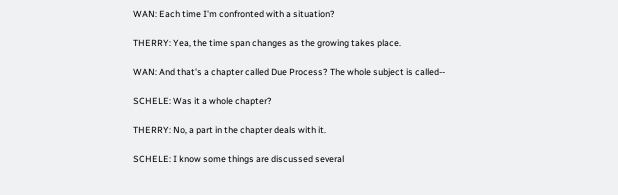WAN: Each time I'm confronted with a situation?

THERRY: Yea, the time span changes as the growing takes place.

WAN: And that's a chapter called Due Process? The whole subject is called--

SCHELE: Was it a whole chapter?

THERRY: No, a part in the chapter deals with it.

SCHELE: I know some things are discussed several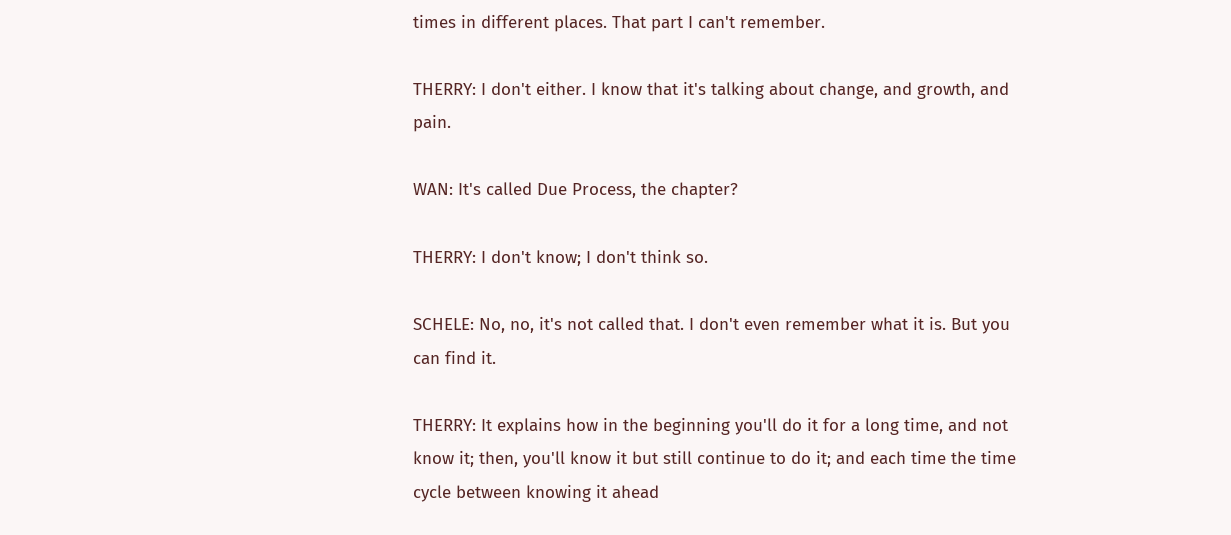times in different places. That part I can't remember.

THERRY: I don't either. I know that it's talking about change, and growth, and pain.

WAN: It's called Due Process, the chapter?

THERRY: I don't know; I don't think so.

SCHELE: No, no, it's not called that. I don't even remember what it is. But you can find it.

THERRY: It explains how in the beginning you'll do it for a long time, and not know it; then, you'll know it but still continue to do it; and each time the time cycle between knowing it ahead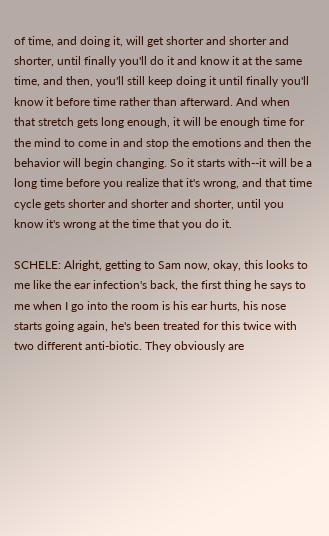of time, and doing it, will get shorter and shorter and shorter, until finally you'll do it and know it at the same time, and then, you'll still keep doing it until finally you'll know it before time rather than afterward. And when that stretch gets long enough, it will be enough time for the mind to come in and stop the emotions and then the behavior will begin changing. So it starts with--it will be a long time before you realize that it's wrong, and that time cycle gets shorter and shorter and shorter, until you know it's wrong at the time that you do it.

SCHELE: Alright, getting to Sam now, okay, this looks to me like the ear infection's back, the first thing he says to me when I go into the room is his ear hurts, his nose starts going again, he's been treated for this twice with two different anti-biotic. They obviously are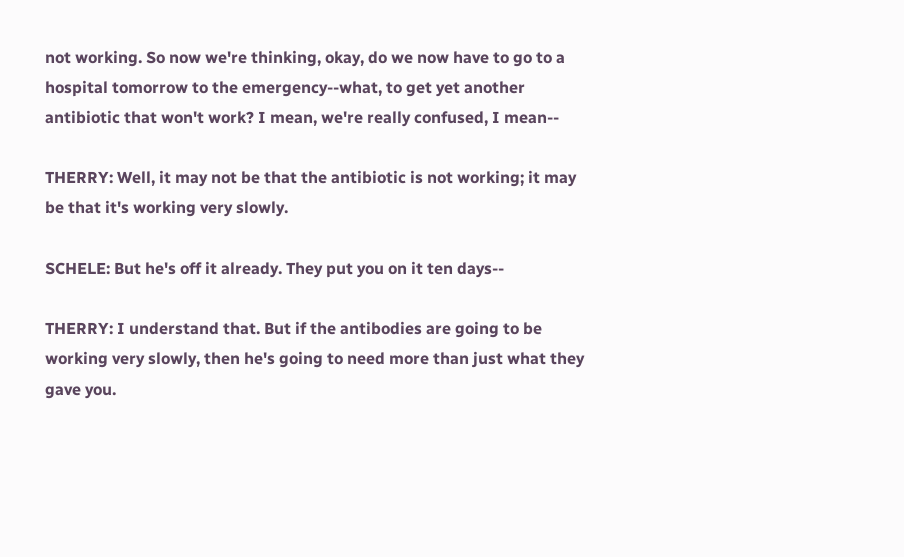not working. So now we're thinking, okay, do we now have to go to a hospital tomorrow to the emergency--what, to get yet another antibiotic that won't work? I mean, we're really confused, I mean--

THERRY: Well, it may not be that the antibiotic is not working; it may be that it's working very slowly.

SCHELE: But he's off it already. They put you on it ten days--

THERRY: I understand that. But if the antibodies are going to be working very slowly, then he's going to need more than just what they gave you.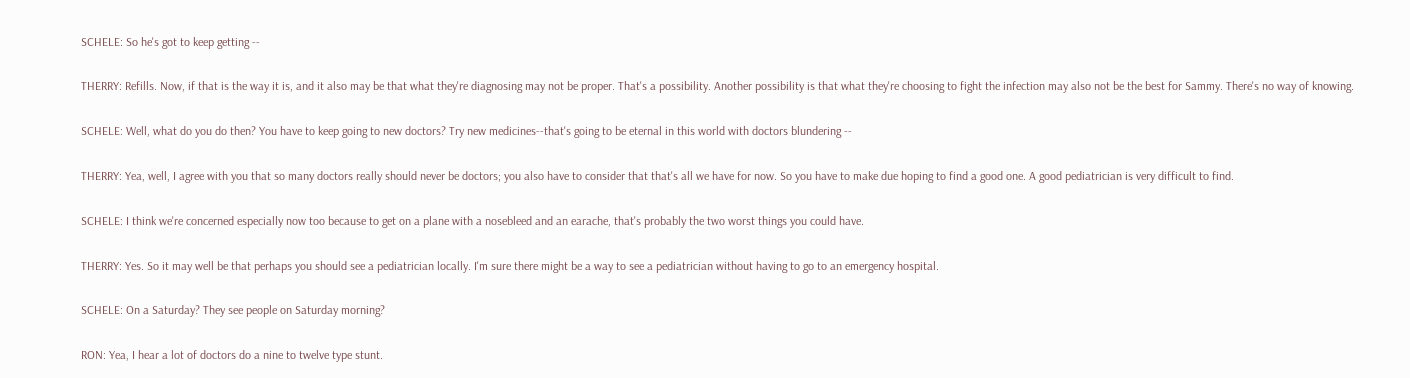SCHELE: So he's got to keep getting --

THERRY: Refills. Now, if that is the way it is, and it also may be that what they're diagnosing may not be proper. That's a possibility. Another possibility is that what they're choosing to fight the infection may also not be the best for Sammy. There's no way of knowing.

SCHELE: Well, what do you do then? You have to keep going to new doctors? Try new medicines--that's going to be eternal in this world with doctors blundering --

THERRY: Yea, well, I agree with you that so many doctors really should never be doctors; you also have to consider that that's all we have for now. So you have to make due hoping to find a good one. A good pediatrician is very difficult to find.

SCHELE: I think we're concerned especially now too because to get on a plane with a nosebleed and an earache, that's probably the two worst things you could have.

THERRY: Yes. So it may well be that perhaps you should see a pediatrician locally. I'm sure there might be a way to see a pediatrician without having to go to an emergency hospital.

SCHELE: On a Saturday? They see people on Saturday morning?

RON: Yea, I hear a lot of doctors do a nine to twelve type stunt.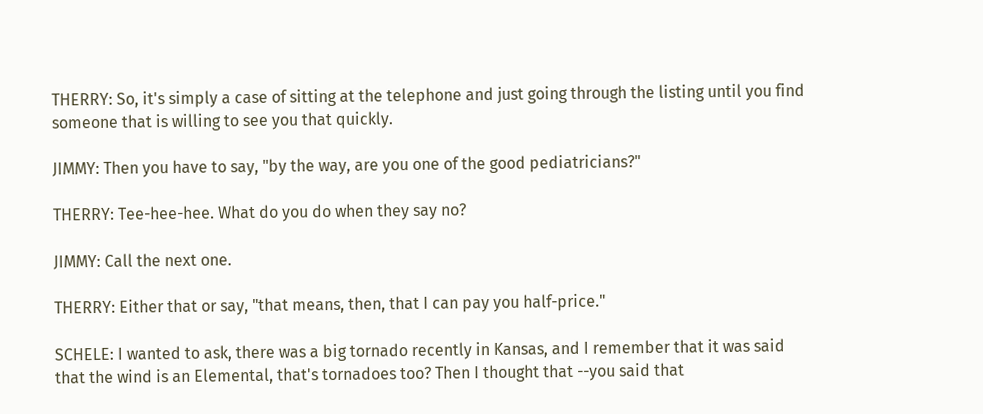THERRY: So, it's simply a case of sitting at the telephone and just going through the listing until you find someone that is willing to see you that quickly.

JIMMY: Then you have to say, "by the way, are you one of the good pediatricians?"

THERRY: Tee-hee-hee. What do you do when they say no?

JIMMY: Call the next one.

THERRY: Either that or say, "that means, then, that I can pay you half-price."

SCHELE: I wanted to ask, there was a big tornado recently in Kansas, and I remember that it was said that the wind is an Elemental, that's tornadoes too? Then I thought that --you said that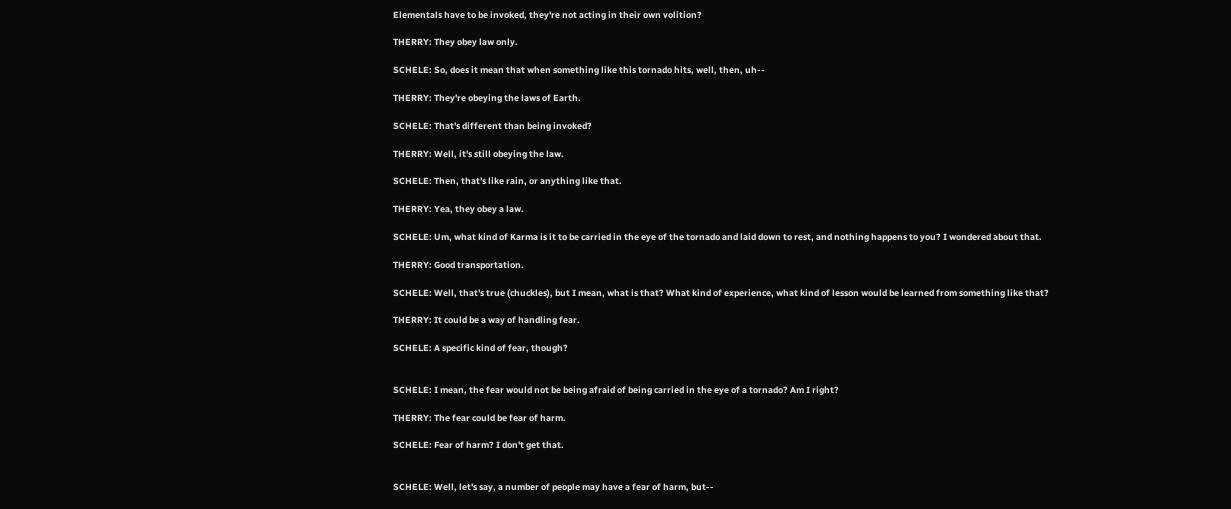Elementals have to be invoked, they're not acting in their own volition?

THERRY: They obey law only.

SCHELE: So, does it mean that when something like this tornado hits, well, then, uh--

THERRY: They're obeying the laws of Earth.

SCHELE: That's different than being invoked?

THERRY: Well, it's still obeying the law.

SCHELE: Then, that's like rain, or anything like that.

THERRY: Yea, they obey a law.

SCHELE: Um, what kind of Karma is it to be carried in the eye of the tornado and laid down to rest, and nothing happens to you? I wondered about that.

THERRY: Good transportation.

SCHELE: Well, that's true (chuckles), but I mean, what is that? What kind of experience, what kind of lesson would be learned from something like that?

THERRY: It could be a way of handling fear.

SCHELE: A specific kind of fear, though?


SCHELE: I mean, the fear would not be being afraid of being carried in the eye of a tornado? Am I right?

THERRY: The fear could be fear of harm.

SCHELE: Fear of harm? I don't get that.


SCHELE: Well, let's say, a number of people may have a fear of harm, but--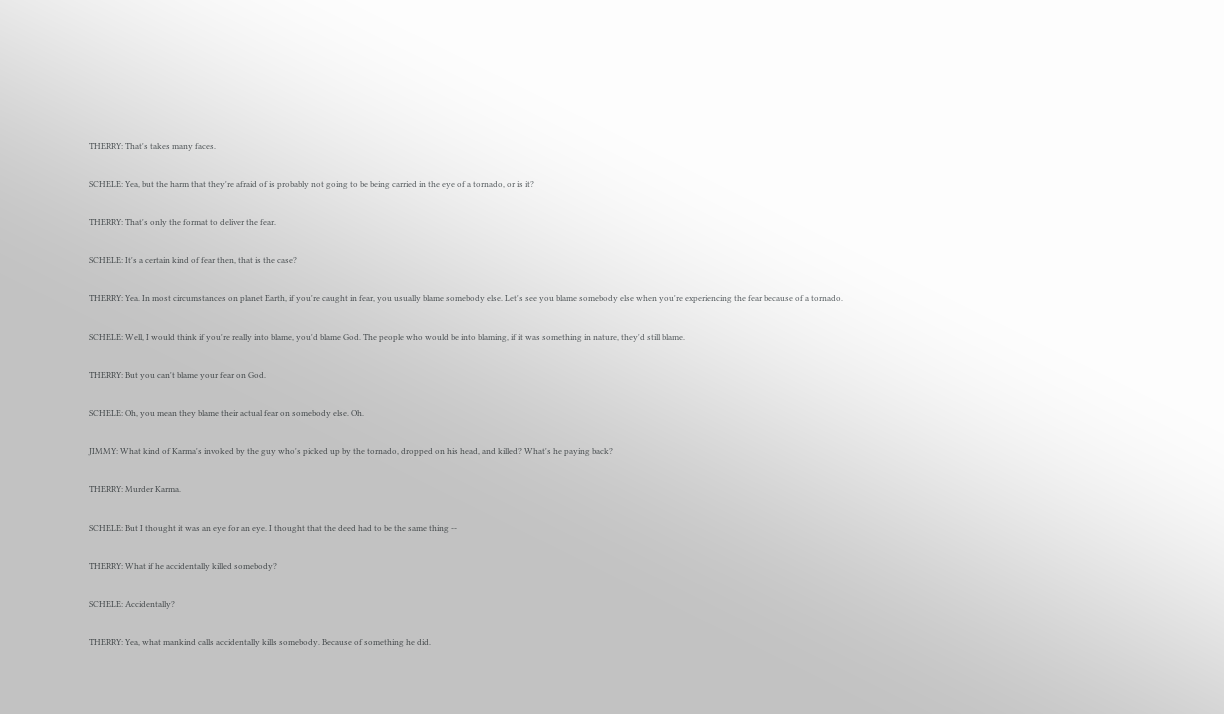THERRY: That's takes many faces.

SCHELE: Yea, but the harm that they're afraid of is probably not going to be being carried in the eye of a tornado, or is it?

THERRY: That's only the format to deliver the fear.

SCHELE: It's a certain kind of fear then, that is the case?

THERRY: Yea. In most circumstances on planet Earth, if you're caught in fear, you usually blame somebody else. Let's see you blame somebody else when you're experiencing the fear because of a tornado.

SCHELE: Well, I would think if you're really into blame, you'd blame God. The people who would be into blaming, if it was something in nature, they'd still blame.

THERRY: But you can't blame your fear on God.

SCHELE: Oh, you mean they blame their actual fear on somebody else. Oh.

JIMMY: What kind of Karma's invoked by the guy who's picked up by the tornado, dropped on his head, and killed? What's he paying back?

THERRY: Murder Karma.

SCHELE: But I thought it was an eye for an eye. I thought that the deed had to be the same thing --

THERRY: What if he accidentally killed somebody?

SCHELE: Accidentally?

THERRY: Yea, what mankind calls accidentally kills somebody. Because of something he did.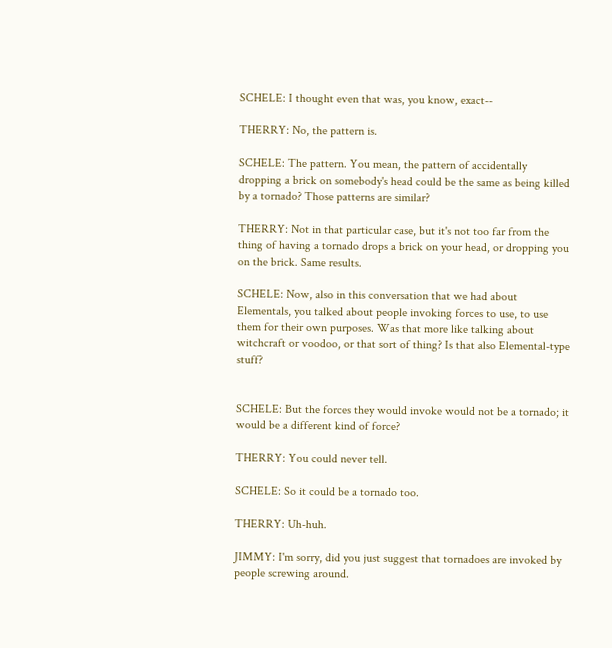SCHELE: I thought even that was, you know, exact--

THERRY: No, the pattern is.

SCHELE: The pattern. You mean, the pattern of accidentally dropping a brick on somebody's head could be the same as being killed by a tornado? Those patterns are similar?

THERRY: Not in that particular case, but it's not too far from the thing of having a tornado drops a brick on your head, or dropping you on the brick. Same results.

SCHELE: Now, also in this conversation that we had about Elementals, you talked about people invoking forces to use, to use them for their own purposes. Was that more like talking about witchcraft or voodoo, or that sort of thing? Is that also Elemental-type stuff?


SCHELE: But the forces they would invoke would not be a tornado; it would be a different kind of force?

THERRY: You could never tell.

SCHELE: So it could be a tornado too.

THERRY: Uh-huh.

JIMMY: I'm sorry, did you just suggest that tornadoes are invoked by people screwing around.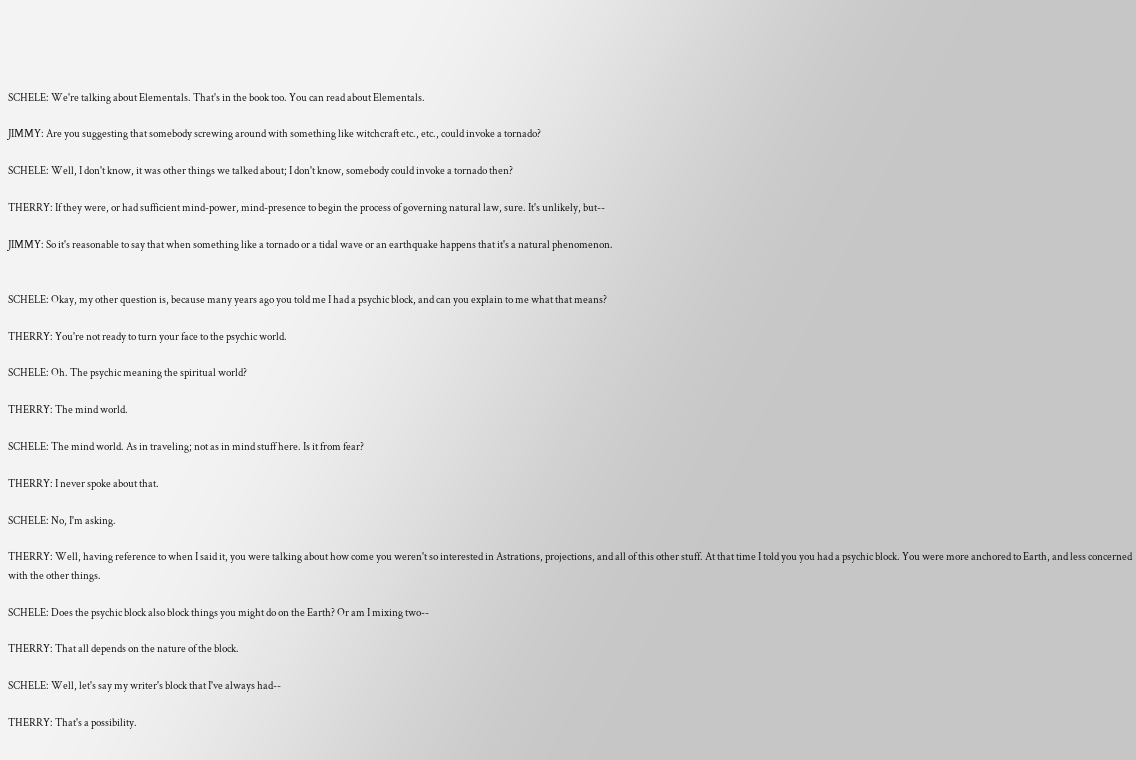SCHELE: We're talking about Elementals. That's in the book too. You can read about Elementals.

JIMMY: Are you suggesting that somebody screwing around with something like witchcraft etc., etc., could invoke a tornado?

SCHELE: Well, I don't know, it was other things we talked about; I don't know, somebody could invoke a tornado then?

THERRY: If they were, or had sufficient mind-power, mind-presence to begin the process of governing natural law, sure. It's unlikely, but--

JIMMY: So it's reasonable to say that when something like a tornado or a tidal wave or an earthquake happens that it's a natural phenomenon.


SCHELE: Okay, my other question is, because many years ago you told me I had a psychic block, and can you explain to me what that means?

THERRY: You're not ready to turn your face to the psychic world.

SCHELE: Oh. The psychic meaning the spiritual world?

THERRY: The mind world.

SCHELE: The mind world. As in traveling; not as in mind stuff here. Is it from fear?

THERRY: I never spoke about that.

SCHELE: No, I'm asking.

THERRY: Well, having reference to when I said it, you were talking about how come you weren't so interested in Astrations, projections, and all of this other stuff. At that time I told you you had a psychic block. You were more anchored to Earth, and less concerned with the other things.

SCHELE: Does the psychic block also block things you might do on the Earth? Or am I mixing two--

THERRY: That all depends on the nature of the block.

SCHELE: Well, let's say my writer's block that I've always had--

THERRY: That's a possibility.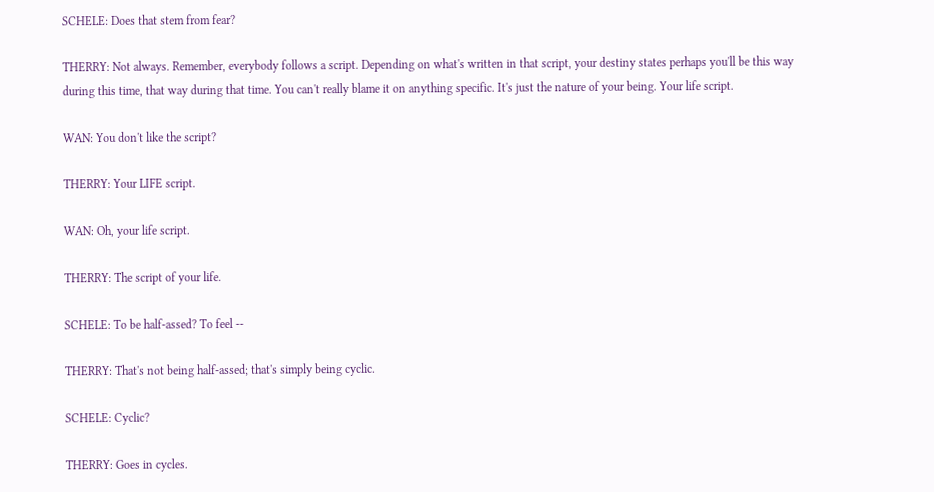SCHELE: Does that stem from fear?

THERRY: Not always. Remember, everybody follows a script. Depending on what's written in that script, your destiny states perhaps you'll be this way during this time, that way during that time. You can't really blame it on anything specific. It's just the nature of your being. Your life script.

WAN: You don't like the script?

THERRY: Your LIFE script.

WAN: Oh, your life script.

THERRY: The script of your life.

SCHELE: To be half-assed? To feel --

THERRY: That's not being half-assed; that's simply being cyclic.

SCHELE: Cyclic?

THERRY: Goes in cycles.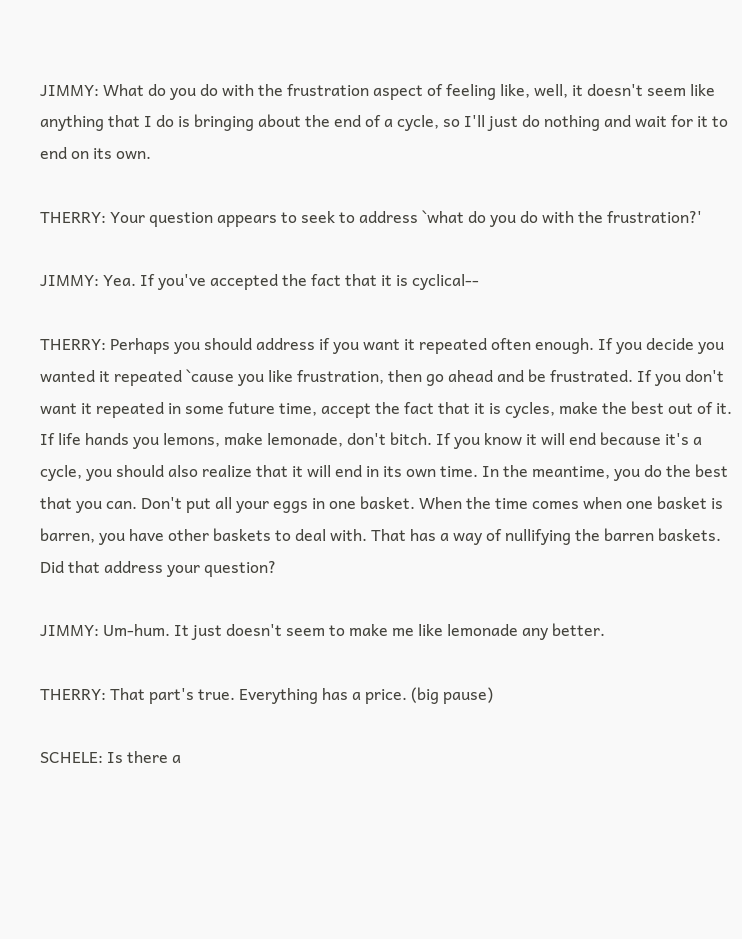JIMMY: What do you do with the frustration aspect of feeling like, well, it doesn't seem like anything that I do is bringing about the end of a cycle, so I'll just do nothing and wait for it to end on its own.

THERRY: Your question appears to seek to address `what do you do with the frustration?'

JIMMY: Yea. If you've accepted the fact that it is cyclical--

THERRY: Perhaps you should address if you want it repeated often enough. If you decide you wanted it repeated `cause you like frustration, then go ahead and be frustrated. If you don't want it repeated in some future time, accept the fact that it is cycles, make the best out of it. If life hands you lemons, make lemonade, don't bitch. If you know it will end because it's a cycle, you should also realize that it will end in its own time. In the meantime, you do the best that you can. Don't put all your eggs in one basket. When the time comes when one basket is barren, you have other baskets to deal with. That has a way of nullifying the barren baskets. Did that address your question?

JIMMY: Um-hum. It just doesn't seem to make me like lemonade any better.

THERRY: That part's true. Everything has a price. (big pause)

SCHELE: Is there a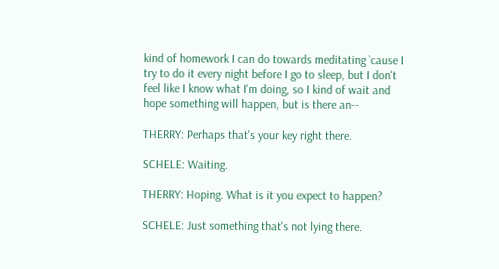kind of homework I can do towards meditating `cause I try to do it every night before I go to sleep, but I don't feel like I know what I'm doing, so I kind of wait and hope something will happen, but is there an--

THERRY: Perhaps that's your key right there.

SCHELE: Waiting.

THERRY: Hoping. What is it you expect to happen?

SCHELE: Just something that's not lying there.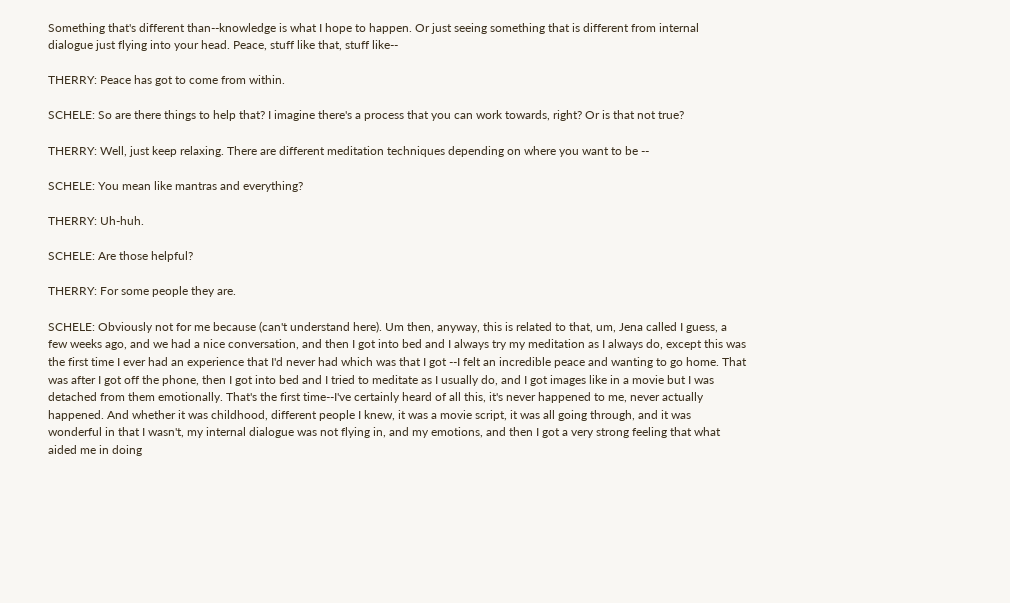Something that's different than--knowledge is what I hope to happen. Or just seeing something that is different from internal dialogue just flying into your head. Peace, stuff like that, stuff like--

THERRY: Peace has got to come from within.

SCHELE: So are there things to help that? I imagine there's a process that you can work towards, right? Or is that not true?

THERRY: Well, just keep relaxing. There are different meditation techniques depending on where you want to be --

SCHELE: You mean like mantras and everything?

THERRY: Uh-huh.

SCHELE: Are those helpful?

THERRY: For some people they are.

SCHELE: Obviously not for me because (can't understand here). Um then, anyway, this is related to that, um, Jena called I guess, a few weeks ago, and we had a nice conversation, and then I got into bed and I always try my meditation as I always do, except this was the first time I ever had an experience that I'd never had which was that I got --I felt an incredible peace and wanting to go home. That was after I got off the phone, then I got into bed and I tried to meditate as I usually do, and I got images like in a movie but I was detached from them emotionally. That's the first time--I've certainly heard of all this, it's never happened to me, never actually happened. And whether it was childhood, different people I knew, it was a movie script, it was all going through, and it was wonderful in that I wasn't, my internal dialogue was not flying in, and my emotions, and then I got a very strong feeling that what aided me in doing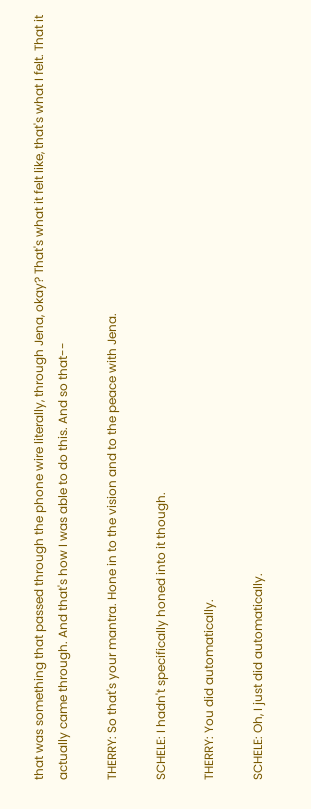that was something that passed through the phone wire literally, through Jena, okay? That's what it felt like, that's what I felt. That it actually came through. And that's how I was able to do this. And so that--

THERRY: So that's your mantra. Hone in to the vision and to the peace with Jena.

SCHELE: I hadn't specifically honed into it though.

THERRY: You did automatically.

SCHELE: Oh, I just did automatically.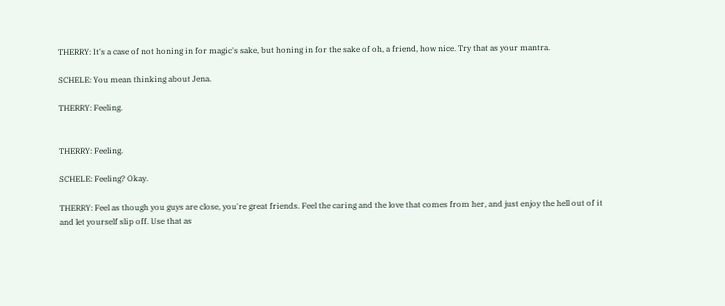THERRY: It's a case of not honing in for magic's sake, but honing in for the sake of oh, a friend, how nice. Try that as your mantra.

SCHELE: You mean thinking about Jena.

THERRY: Feeling.


THERRY: Feeling.

SCHELE: Feeling? Okay.

THERRY: Feel as though you guys are close, you're great friends. Feel the caring and the love that comes from her, and just enjoy the hell out of it and let yourself slip off. Use that as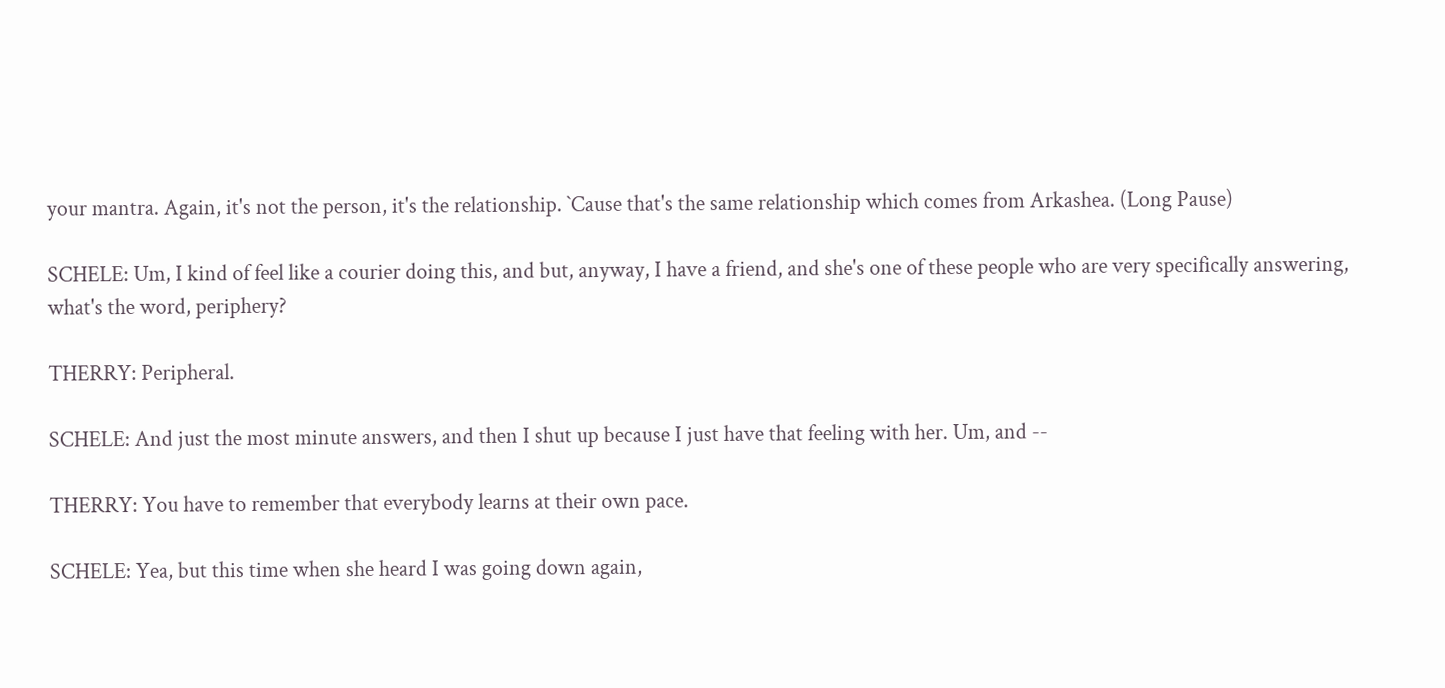your mantra. Again, it's not the person, it's the relationship. `Cause that's the same relationship which comes from Arkashea. (Long Pause)

SCHELE: Um, I kind of feel like a courier doing this, and but, anyway, I have a friend, and she's one of these people who are very specifically answering, what's the word, periphery?

THERRY: Peripheral.

SCHELE: And just the most minute answers, and then I shut up because I just have that feeling with her. Um, and --

THERRY: You have to remember that everybody learns at their own pace.

SCHELE: Yea, but this time when she heard I was going down again,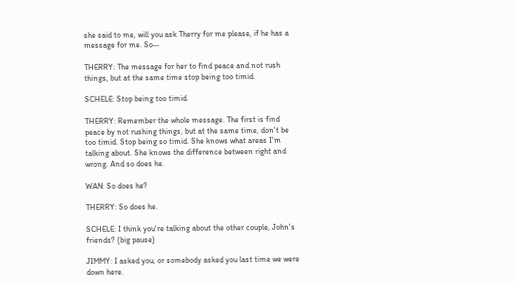she said to me, will you ask Therry for me please, if he has a message for me. So--

THERRY: The message for her to find peace and not rush things, but at the same time stop being too timid.

SCHELE: Stop being too timid.

THERRY: Remember the whole message. The first is find peace by not rushing things, but at the same time, don't be too timid. Stop being so timid. She knows what areas I'm talking about. She knows the difference between right and wrong. And so does he.

WAN: So does he?

THERRY: So does he.

SCHELE: I think you're talking about the other couple, John's friends? (big pause)

JIMMY: I asked you, or somebody asked you last time we were down here.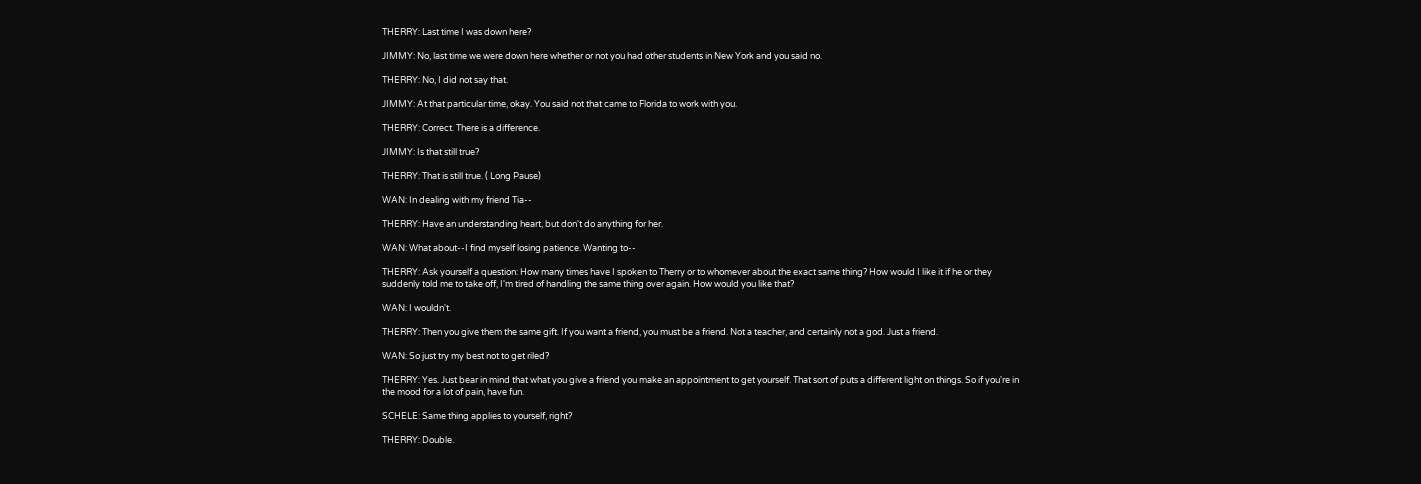THERRY: Last time I was down here?

JIMMY: No, last time we were down here whether or not you had other students in New York and you said no.

THERRY: No, I did not say that.

JIMMY: At that particular time, okay. You said not that came to Florida to work with you.

THERRY: Correct. There is a difference.

JIMMY: Is that still true?

THERRY: That is still true. ( Long Pause)

WAN: In dealing with my friend Tia--

THERRY: Have an understanding heart, but don't do anything for her.

WAN: What about--I find myself losing patience. Wanting to--

THERRY: Ask yourself a question: How many times have I spoken to Therry or to whomever about the exact same thing? How would I like it if he or they suddenly told me to take off, I'm tired of handling the same thing over again. How would you like that?

WAN: I wouldn't.

THERRY: Then you give them the same gift. If you want a friend, you must be a friend. Not a teacher, and certainly not a god. Just a friend.

WAN: So just try my best not to get riled?

THERRY: Yes. Just bear in mind that what you give a friend you make an appointment to get yourself. That sort of puts a different light on things. So if you're in the mood for a lot of pain, have fun.

SCHELE: Same thing applies to yourself, right?

THERRY: Double.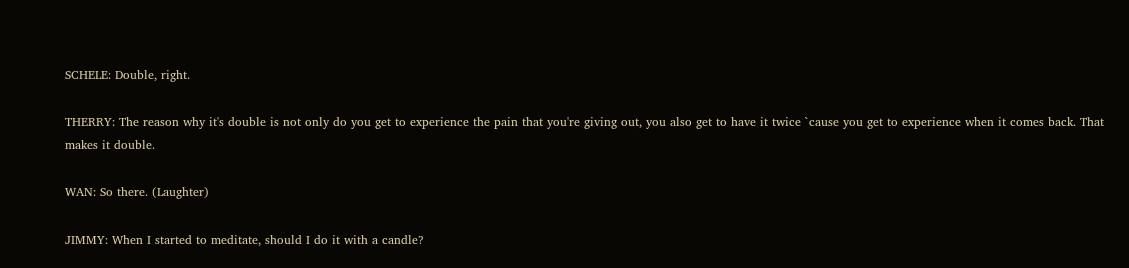SCHELE: Double, right.

THERRY: The reason why it's double is not only do you get to experience the pain that you're giving out, you also get to have it twice `cause you get to experience when it comes back. That makes it double.

WAN: So there. (Laughter)

JIMMY: When I started to meditate, should I do it with a candle?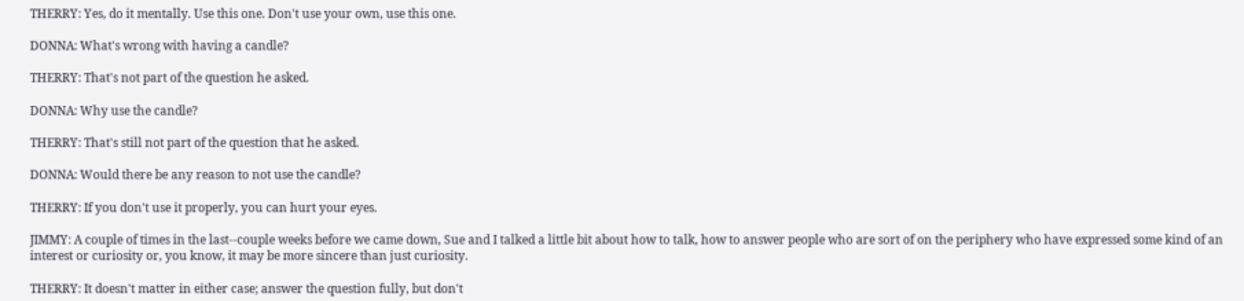THERRY: Yes, do it mentally. Use this one. Don't use your own, use this one.

DONNA: What's wrong with having a candle?

THERRY: That's not part of the question he asked.

DONNA: Why use the candle?

THERRY: That's still not part of the question that he asked.

DONNA: Would there be any reason to not use the candle?

THERRY: If you don't use it properly, you can hurt your eyes.

JIMMY: A couple of times in the last--couple weeks before we came down, Sue and I talked a little bit about how to talk, how to answer people who are sort of on the periphery who have expressed some kind of an interest or curiosity or, you know, it may be more sincere than just curiosity.

THERRY: It doesn't matter in either case; answer the question fully, but don't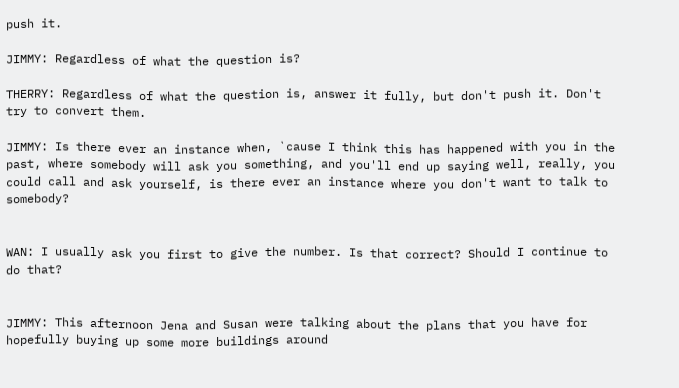push it.

JIMMY: Regardless of what the question is?

THERRY: Regardless of what the question is, answer it fully, but don't push it. Don't try to convert them.

JIMMY: Is there ever an instance when, `cause I think this has happened with you in the past, where somebody will ask you something, and you'll end up saying well, really, you could call and ask yourself, is there ever an instance where you don't want to talk to somebody?


WAN: I usually ask you first to give the number. Is that correct? Should I continue to do that?


JIMMY: This afternoon Jena and Susan were talking about the plans that you have for hopefully buying up some more buildings around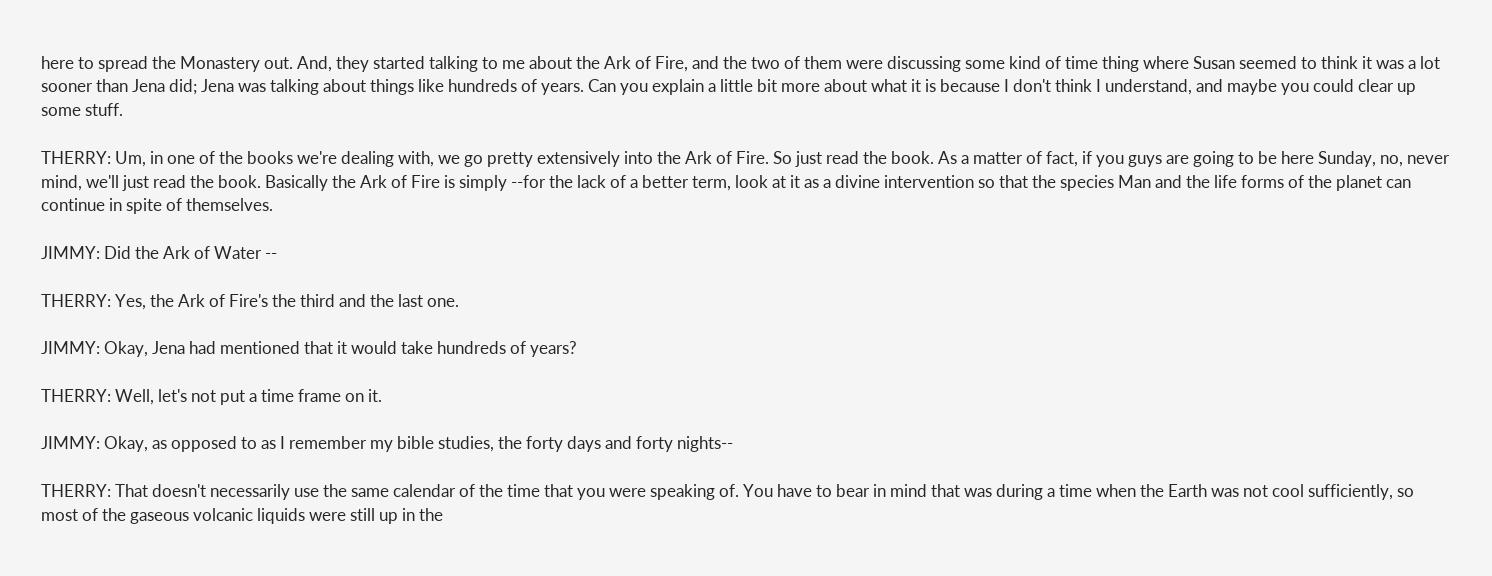here to spread the Monastery out. And, they started talking to me about the Ark of Fire, and the two of them were discussing some kind of time thing where Susan seemed to think it was a lot sooner than Jena did; Jena was talking about things like hundreds of years. Can you explain a little bit more about what it is because I don't think I understand, and maybe you could clear up some stuff.

THERRY: Um, in one of the books we're dealing with, we go pretty extensively into the Ark of Fire. So just read the book. As a matter of fact, if you guys are going to be here Sunday, no, never mind, we'll just read the book. Basically the Ark of Fire is simply --for the lack of a better term, look at it as a divine intervention so that the species Man and the life forms of the planet can continue in spite of themselves.

JIMMY: Did the Ark of Water --

THERRY: Yes, the Ark of Fire's the third and the last one.

JIMMY: Okay, Jena had mentioned that it would take hundreds of years?

THERRY: Well, let's not put a time frame on it.

JIMMY: Okay, as opposed to as I remember my bible studies, the forty days and forty nights--

THERRY: That doesn't necessarily use the same calendar of the time that you were speaking of. You have to bear in mind that was during a time when the Earth was not cool sufficiently, so most of the gaseous volcanic liquids were still up in the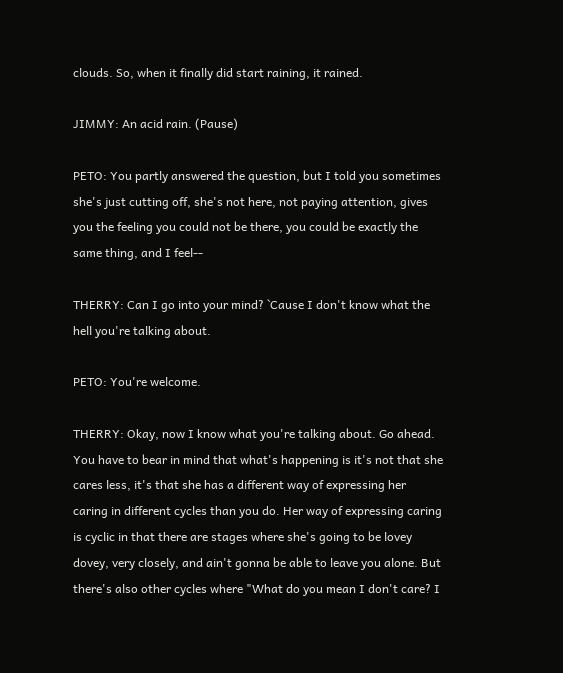clouds. So, when it finally did start raining, it rained.

JIMMY: An acid rain. (Pause)

PETO: You partly answered the question, but I told you sometimes she's just cutting off, she's not here, not paying attention, gives you the feeling you could not be there, you could be exactly the same thing, and I feel--

THERRY: Can I go into your mind? `Cause I don't know what the hell you're talking about.

PETO: You're welcome.

THERRY: Okay, now I know what you're talking about. Go ahead. You have to bear in mind that what's happening is it's not that she cares less, it's that she has a different way of expressing her caring in different cycles than you do. Her way of expressing caring is cyclic in that there are stages where she's going to be lovey dovey, very closely, and ain't gonna be able to leave you alone. But there's also other cycles where "What do you mean I don't care? I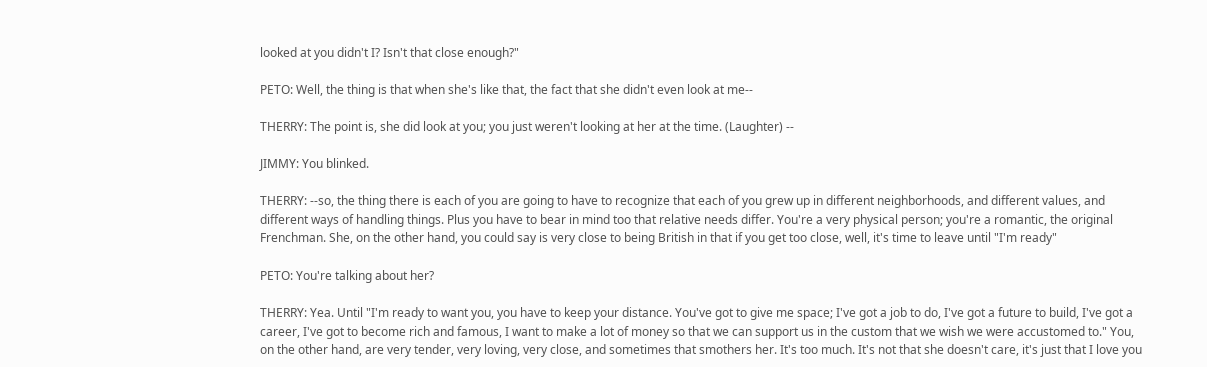looked at you didn't I? Isn't that close enough?"

PETO: Well, the thing is that when she's like that, the fact that she didn't even look at me--

THERRY: The point is, she did look at you; you just weren't looking at her at the time. (Laughter) --

JIMMY: You blinked.

THERRY: --so, the thing there is each of you are going to have to recognize that each of you grew up in different neighborhoods, and different values, and different ways of handling things. Plus you have to bear in mind too that relative needs differ. You're a very physical person; you're a romantic, the original Frenchman. She, on the other hand, you could say is very close to being British in that if you get too close, well, it's time to leave until "I'm ready"

PETO: You're talking about her?

THERRY: Yea. Until "I'm ready to want you, you have to keep your distance. You've got to give me space; I've got a job to do, I've got a future to build, I've got a career, I've got to become rich and famous, I want to make a lot of money so that we can support us in the custom that we wish we were accustomed to." You, on the other hand, are very tender, very loving, very close, and sometimes that smothers her. It's too much. It's not that she doesn't care, it's just that I love you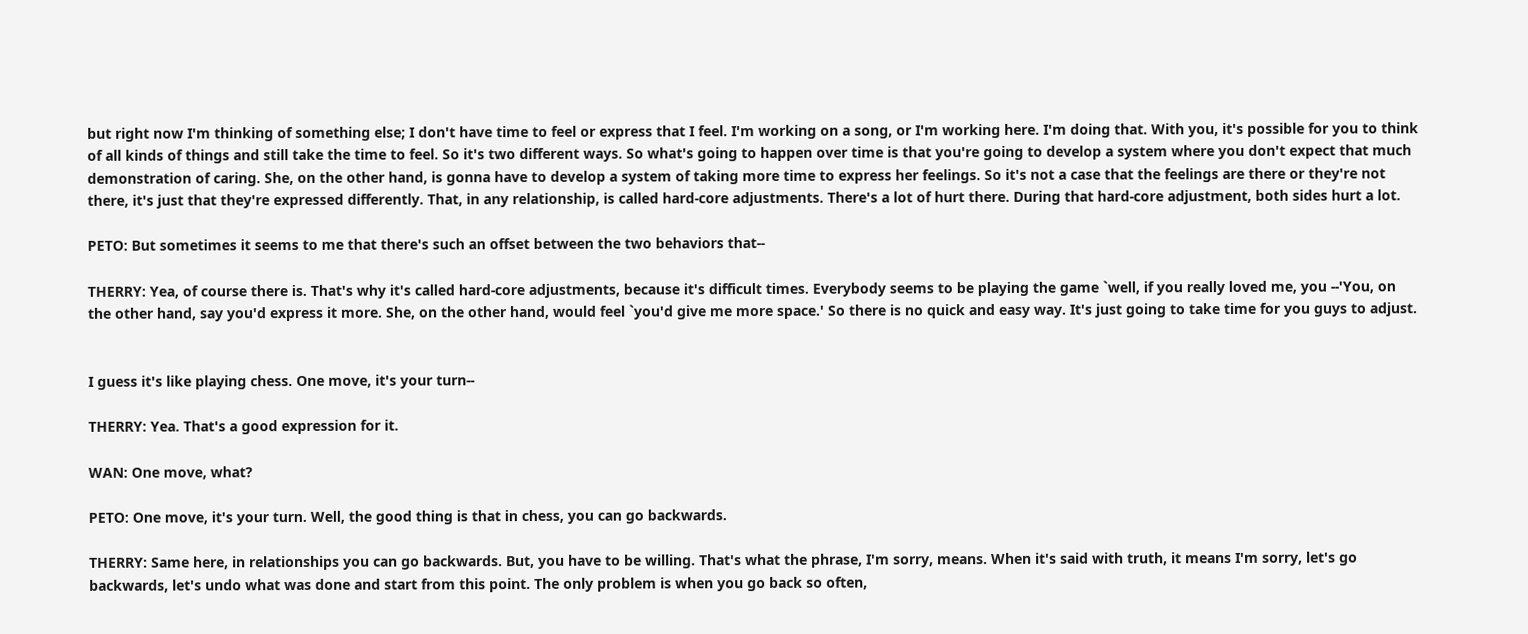but right now I'm thinking of something else; I don't have time to feel or express that I feel. I'm working on a song, or I'm working here. I'm doing that. With you, it's possible for you to think of all kinds of things and still take the time to feel. So it's two different ways. So what's going to happen over time is that you're going to develop a system where you don't expect that much demonstration of caring. She, on the other hand, is gonna have to develop a system of taking more time to express her feelings. So it's not a case that the feelings are there or they're not there, it's just that they're expressed differently. That, in any relationship, is called hard-core adjustments. There's a lot of hurt there. During that hard-core adjustment, both sides hurt a lot.

PETO: But sometimes it seems to me that there's such an offset between the two behaviors that--

THERRY: Yea, of course there is. That's why it's called hard-core adjustments, because it's difficult times. Everybody seems to be playing the game `well, if you really loved me, you --'You, on the other hand, say you'd express it more. She, on the other hand, would feel `you'd give me more space.' So there is no quick and easy way. It's just going to take time for you guys to adjust.


I guess it's like playing chess. One move, it's your turn--

THERRY: Yea. That's a good expression for it.

WAN: One move, what?

PETO: One move, it's your turn. Well, the good thing is that in chess, you can go backwards.

THERRY: Same here, in relationships you can go backwards. But, you have to be willing. That's what the phrase, I'm sorry, means. When it's said with truth, it means I'm sorry, let's go backwards, let's undo what was done and start from this point. The only problem is when you go back so often,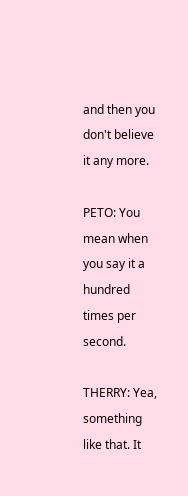and then you don't believe it any more.

PETO: You mean when you say it a hundred times per second.

THERRY: Yea, something like that. It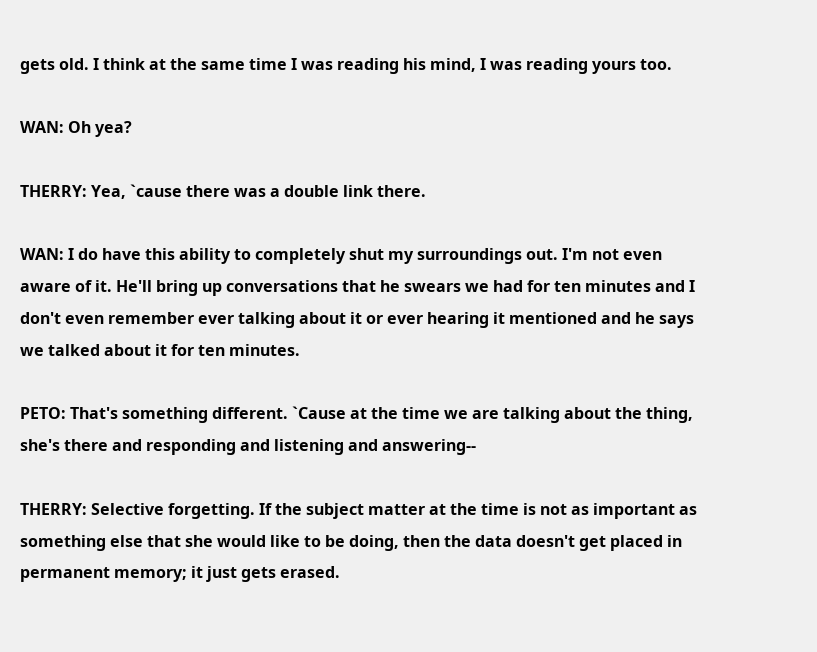gets old. I think at the same time I was reading his mind, I was reading yours too.

WAN: Oh yea?

THERRY: Yea, `cause there was a double link there.

WAN: I do have this ability to completely shut my surroundings out. I'm not even aware of it. He'll bring up conversations that he swears we had for ten minutes and I don't even remember ever talking about it or ever hearing it mentioned and he says we talked about it for ten minutes.

PETO: That's something different. `Cause at the time we are talking about the thing, she's there and responding and listening and answering--

THERRY: Selective forgetting. If the subject matter at the time is not as important as something else that she would like to be doing, then the data doesn't get placed in permanent memory; it just gets erased.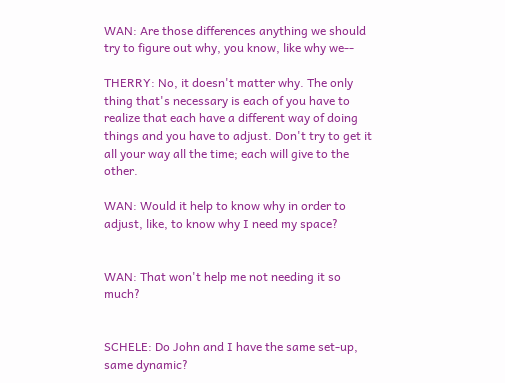WAN: Are those differences anything we should try to figure out why, you know, like why we--

THERRY: No, it doesn't matter why. The only thing that's necessary is each of you have to realize that each have a different way of doing things and you have to adjust. Don't try to get it all your way all the time; each will give to the other.

WAN: Would it help to know why in order to adjust, like, to know why I need my space?


WAN: That won't help me not needing it so much?


SCHELE: Do John and I have the same set-up, same dynamic?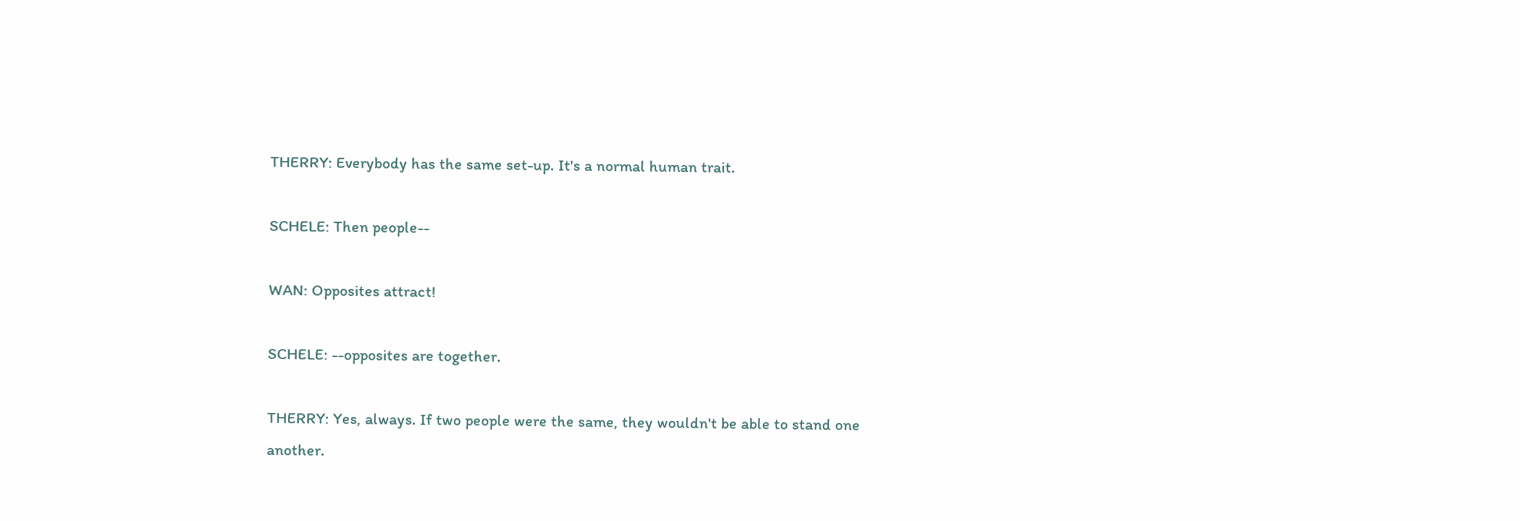THERRY: Everybody has the same set-up. It's a normal human trait.

SCHELE: Then people--

WAN: Opposites attract!

SCHELE: --opposites are together.

THERRY: Yes, always. If two people were the same, they wouldn't be able to stand one another.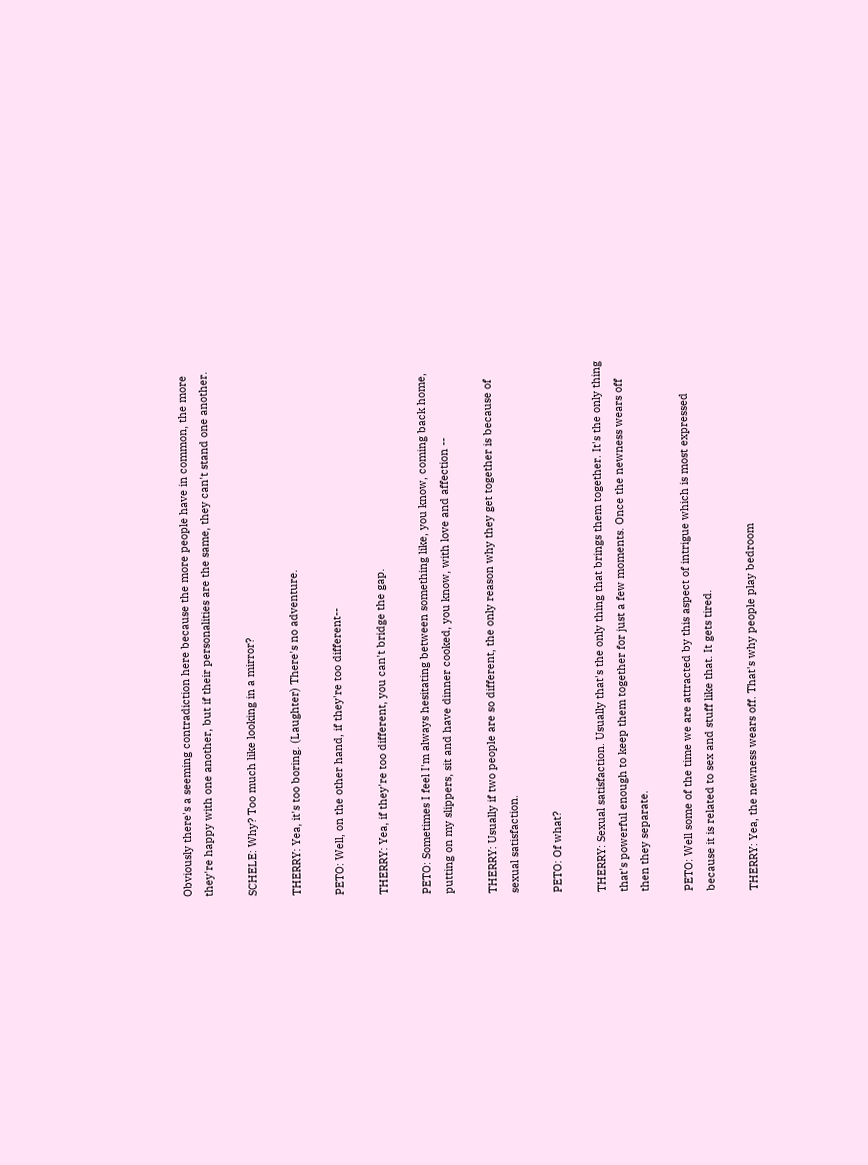Obviously there's a seeming contradiction here because the more people have in common, the more they're happy with one another, but if their personalities are the same, they can't stand one another.

SCHELE: Why? Too much like looking in a mirror?

THERRY: Yea, it's too boring. (Laughter) There's no adventure.

PETO: Well, on the other hand, if they're too different--

THERRY: Yea, if they're too different, you can't bridge the gap.

PETO: Sometimes I feel I'm always hesitating between something like, you know, coming back home, putting on my slippers, sit and have dinner cooked, you know, with love and affection --

THERRY: Usually if two people are so different, the only reason why they get together is because of sexual satisfaction.

PETO: Of what?

THERRY: Sexual satisfaction. Usually that's the only thing that brings them together. It's the only thing that's powerful enough to keep them together for just a few moments. Once the newness wears off then they separate.

PETO: Well some of the time we are attracted by this aspect of intrigue which is most expressed because it is related to sex and stuff like that. It gets tired.

THERRY: Yea, the newness wears off. That's why people play bedroom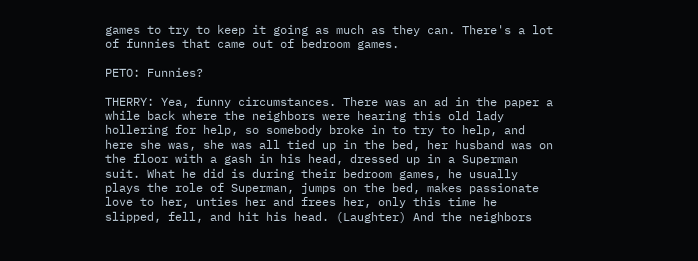games to try to keep it going as much as they can. There's a lot of funnies that came out of bedroom games.

PETO: Funnies?

THERRY: Yea, funny circumstances. There was an ad in the paper a while back where the neighbors were hearing this old lady hollering for help, so somebody broke in to try to help, and here she was, she was all tied up in the bed, her husband was on the floor with a gash in his head, dressed up in a Superman suit. What he did is during their bedroom games, he usually plays the role of Superman, jumps on the bed, makes passionate love to her, unties her and frees her, only this time he slipped, fell, and hit his head. (Laughter) And the neighbors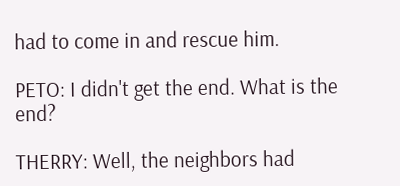had to come in and rescue him.

PETO: I didn't get the end. What is the end?

THERRY: Well, the neighbors had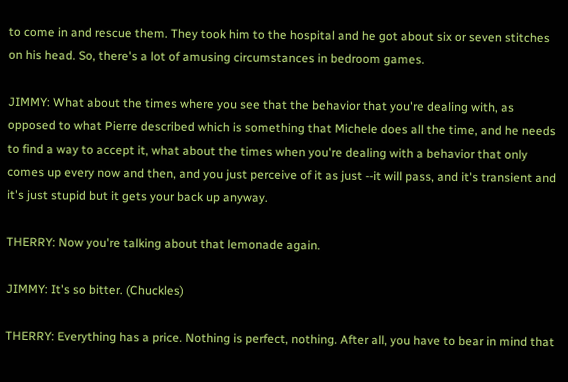to come in and rescue them. They took him to the hospital and he got about six or seven stitches on his head. So, there's a lot of amusing circumstances in bedroom games.

JIMMY: What about the times where you see that the behavior that you're dealing with, as opposed to what Pierre described which is something that Michele does all the time, and he needs to find a way to accept it, what about the times when you're dealing with a behavior that only comes up every now and then, and you just perceive of it as just --it will pass, and it's transient and it's just stupid but it gets your back up anyway.

THERRY: Now you're talking about that lemonade again.

JIMMY: It's so bitter. (Chuckles)

THERRY: Everything has a price. Nothing is perfect, nothing. After all, you have to bear in mind that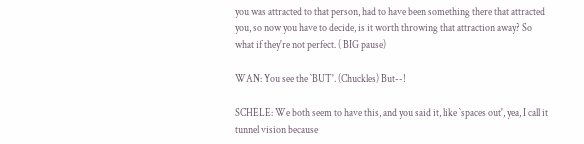you was attracted to that person, had to have been something there that attracted you, so now you have to decide, is it worth throwing that attraction away? So what if they're not perfect. ( BIG pause)

WAN: You see the `BUT'. (Chuckles) But--!

SCHELE: We both seem to have this, and you said it, like `spaces out', yea, I call it tunnel vision because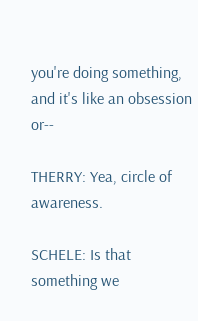you're doing something, and it's like an obsession or--

THERRY: Yea, circle of awareness.

SCHELE: Is that something we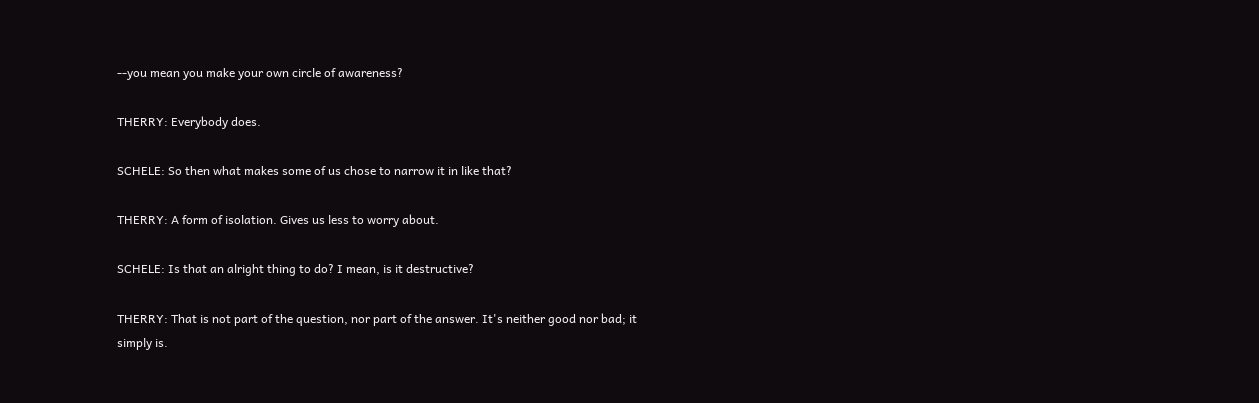--you mean you make your own circle of awareness?

THERRY: Everybody does.

SCHELE: So then what makes some of us chose to narrow it in like that?

THERRY: A form of isolation. Gives us less to worry about.

SCHELE: Is that an alright thing to do? I mean, is it destructive?

THERRY: That is not part of the question, nor part of the answer. It's neither good nor bad; it simply is.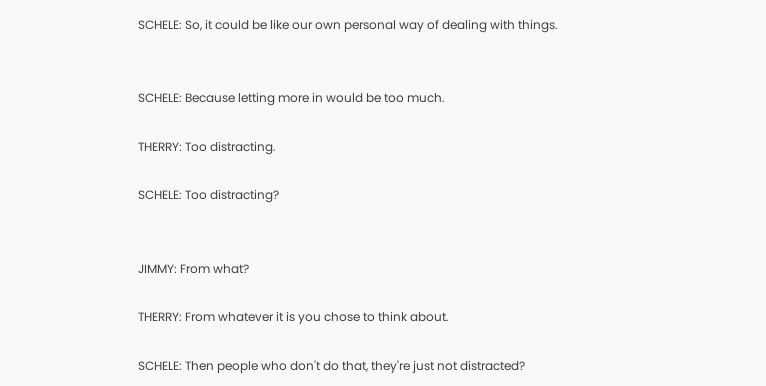SCHELE: So, it could be like our own personal way of dealing with things.


SCHELE: Because letting more in would be too much.

THERRY: Too distracting.

SCHELE: Too distracting?


JIMMY: From what?

THERRY: From whatever it is you chose to think about.

SCHELE: Then people who don't do that, they're just not distracted?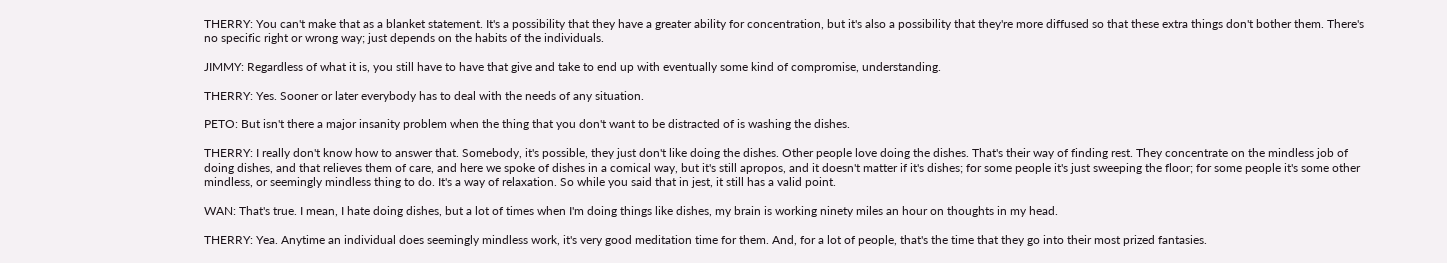THERRY: You can't make that as a blanket statement. It's a possibility that they have a greater ability for concentration, but it's also a possibility that they're more diffused so that these extra things don't bother them. There's no specific right or wrong way; just depends on the habits of the individuals.

JIMMY: Regardless of what it is, you still have to have that give and take to end up with eventually some kind of compromise, understanding.

THERRY: Yes. Sooner or later everybody has to deal with the needs of any situation.

PETO: But isn't there a major insanity problem when the thing that you don't want to be distracted of is washing the dishes.

THERRY: I really don't know how to answer that. Somebody, it's possible, they just don't like doing the dishes. Other people love doing the dishes. That's their way of finding rest. They concentrate on the mindless job of doing dishes, and that relieves them of care, and here we spoke of dishes in a comical way, but it's still apropos, and it doesn't matter if it's dishes; for some people it's just sweeping the floor; for some people it's some other mindless, or seemingly mindless thing to do. It's a way of relaxation. So while you said that in jest, it still has a valid point.

WAN: That's true. I mean, I hate doing dishes, but a lot of times when I'm doing things like dishes, my brain is working ninety miles an hour on thoughts in my head.

THERRY: Yea. Anytime an individual does seemingly mindless work, it's very good meditation time for them. And, for a lot of people, that's the time that they go into their most prized fantasies.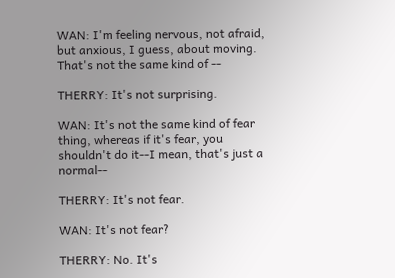WAN: I'm feeling nervous, not afraid, but anxious, I guess, about moving. That's not the same kind of --

THERRY: It's not surprising.

WAN: It's not the same kind of fear thing, whereas if it's fear, you shouldn't do it--I mean, that's just a normal--

THERRY: It's not fear.

WAN: It's not fear?

THERRY: No. It's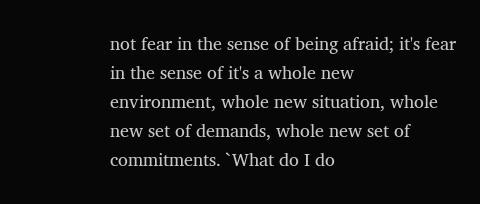not fear in the sense of being afraid; it's fear in the sense of it's a whole new environment, whole new situation, whole new set of demands, whole new set of commitments. `What do I do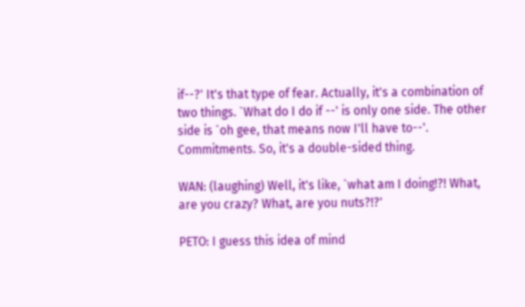if--?' It's that type of fear. Actually, it's a combination of two things. `What do I do if --' is only one side. The other side is `oh gee, that means now I'll have to--'. Commitments. So, it's a double-sided thing.

WAN: (laughing) Well, it's like, `what am I doing!?! What, are you crazy? What, are you nuts?!?'

PETO: I guess this idea of mind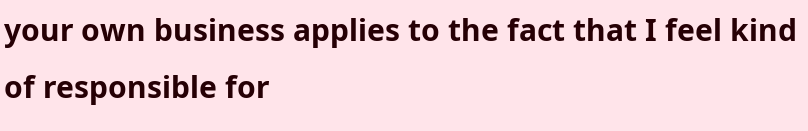your own business applies to the fact that I feel kind of responsible for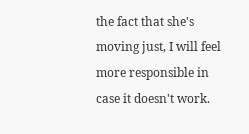the fact that she's moving just, I will feel more responsible in case it doesn't work.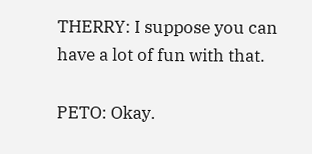THERRY: I suppose you can have a lot of fun with that.

PETO: Okay.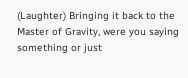(Laughter) Bringing it back to the Master of Gravity, were you saying something or just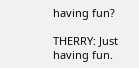having fun?

THERRY: Just having fun.